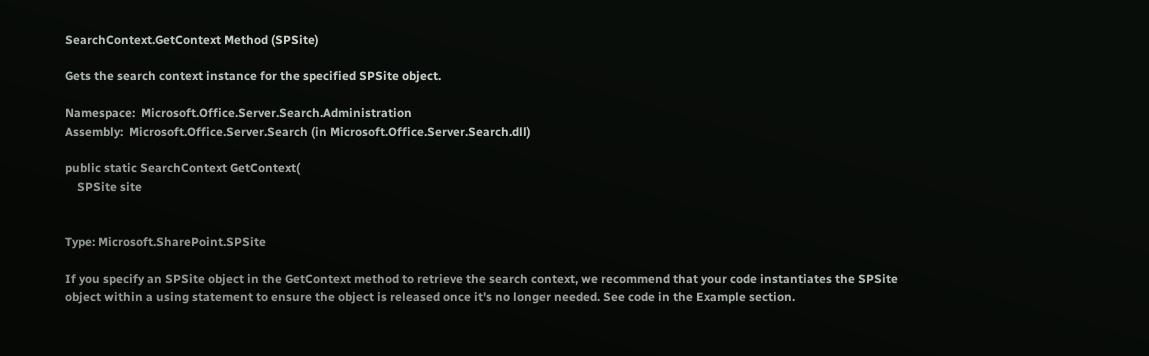SearchContext.GetContext Method (SPSite)

Gets the search context instance for the specified SPSite object.

Namespace:  Microsoft.Office.Server.Search.Administration
Assembly:  Microsoft.Office.Server.Search (in Microsoft.Office.Server.Search.dll)

public static SearchContext GetContext(
    SPSite site


Type: Microsoft.SharePoint.SPSite

If you specify an SPSite object in the GetContext method to retrieve the search context, we recommend that your code instantiates the SPSite object within a using statement to ensure the object is released once it's no longer needed. See code in the Example section.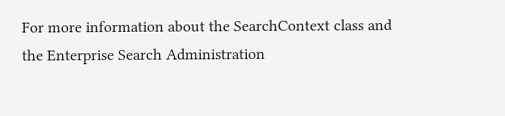For more information about the SearchContext class and the Enterprise Search Administration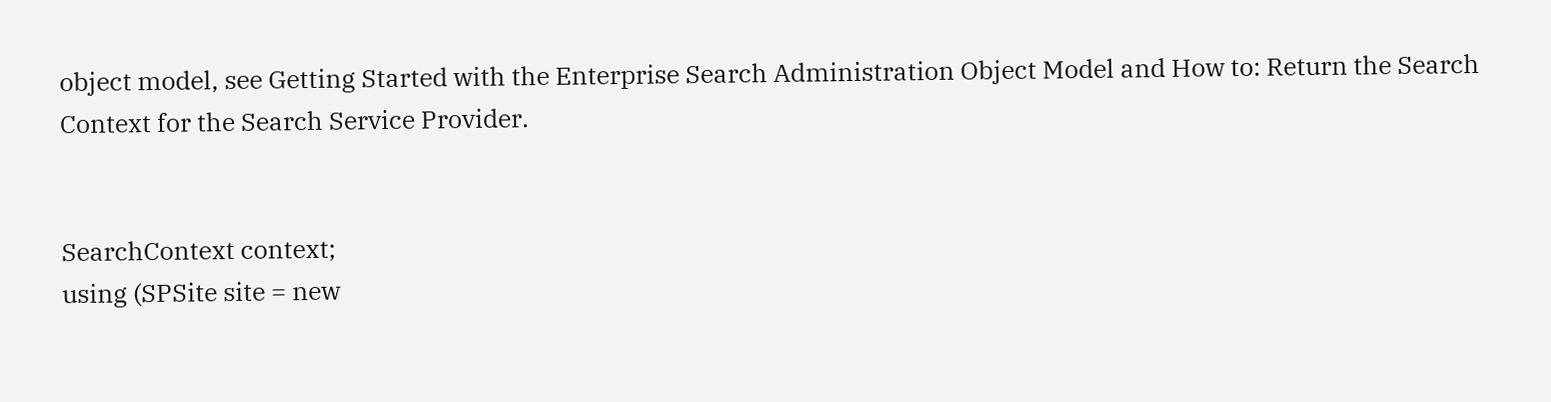object model, see Getting Started with the Enterprise Search Administration Object Model and How to: Return the Search Context for the Search Service Provider.


SearchContext context;
using (SPSite site = new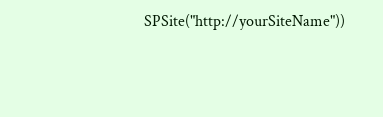SPSite("http://yourSiteName"))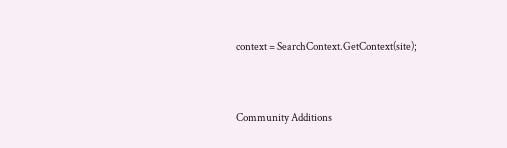context = SearchContext.GetContext(site);


Community Additions